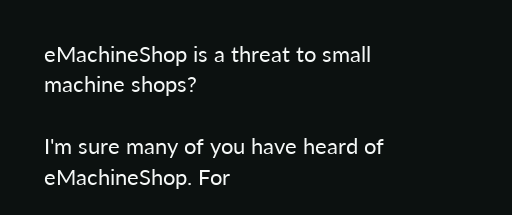eMachineShop is a threat to small machine shops?

I'm sure many of you have heard of eMachineShop. For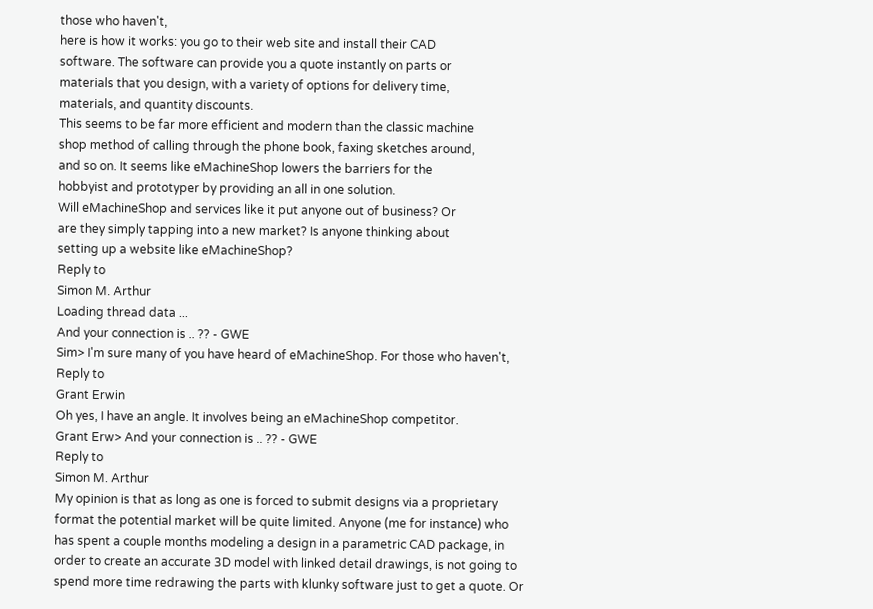those who haven't,
here is how it works: you go to their web site and install their CAD
software. The software can provide you a quote instantly on parts or
materials that you design, with a variety of options for delivery time,
materials, and quantity discounts.
This seems to be far more efficient and modern than the classic machine
shop method of calling through the phone book, faxing sketches around,
and so on. It seems like eMachineShop lowers the barriers for the
hobbyist and prototyper by providing an all in one solution.
Will eMachineShop and services like it put anyone out of business? Or
are they simply tapping into a new market? Is anyone thinking about
setting up a website like eMachineShop?
Reply to
Simon M. Arthur
Loading thread data ...
And your connection is .. ?? - GWE
Sim> I'm sure many of you have heard of eMachineShop. For those who haven't,
Reply to
Grant Erwin
Oh yes, I have an angle. It involves being an eMachineShop competitor.
Grant Erw> And your connection is .. ?? - GWE
Reply to
Simon M. Arthur
My opinion is that as long as one is forced to submit designs via a proprietary format the potential market will be quite limited. Anyone (me for instance) who has spent a couple months modeling a design in a parametric CAD package, in order to create an accurate 3D model with linked detail drawings, is not going to spend more time redrawing the parts with klunky software just to get a quote. Or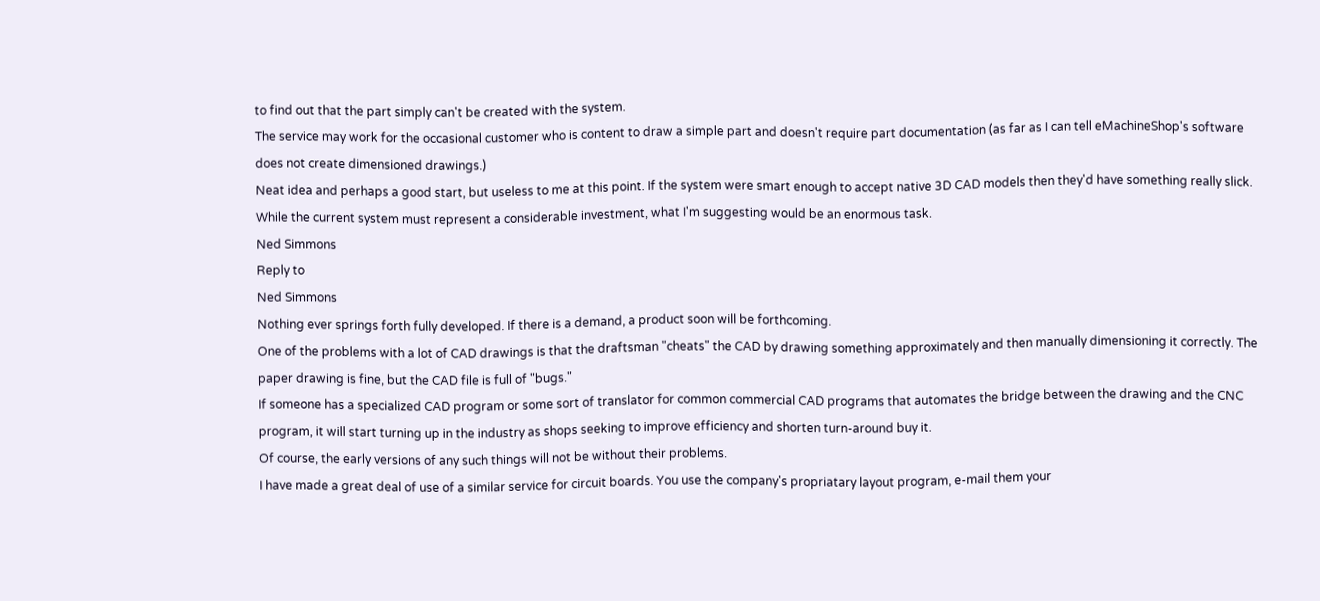to find out that the part simply can't be created with the system.
The service may work for the occasional customer who is content to draw a simple part and doesn't require part documentation (as far as I can tell eMachineShop's software does not create dimensioned drawings.)
Neat idea and perhaps a good start, but useless to me at this point. If the system were smart enough to accept native 3D CAD models then they'd have something really slick. While the current system must represent a considerable investment, what I'm suggesting would be an enormous task.
Ned Simmons
Reply to
Ned Simmons
Nothing ever springs forth fully developed. If there is a demand, a product soon will be forthcoming.
One of the problems with a lot of CAD drawings is that the draftsman "cheats" the CAD by drawing something approximately and then manually dimensioning it correctly. The paper drawing is fine, but the CAD file is full of "bugs."
If someone has a specialized CAD program or some sort of translator for common commercial CAD programs that automates the bridge between the drawing and the CNC program, it will start turning up in the industry as shops seeking to improve efficiency and shorten turn-around buy it.
Of course, the early versions of any such things will not be without their problems.
I have made a great deal of use of a similar service for circuit boards. You use the company's propriatary layout program, e-mail them your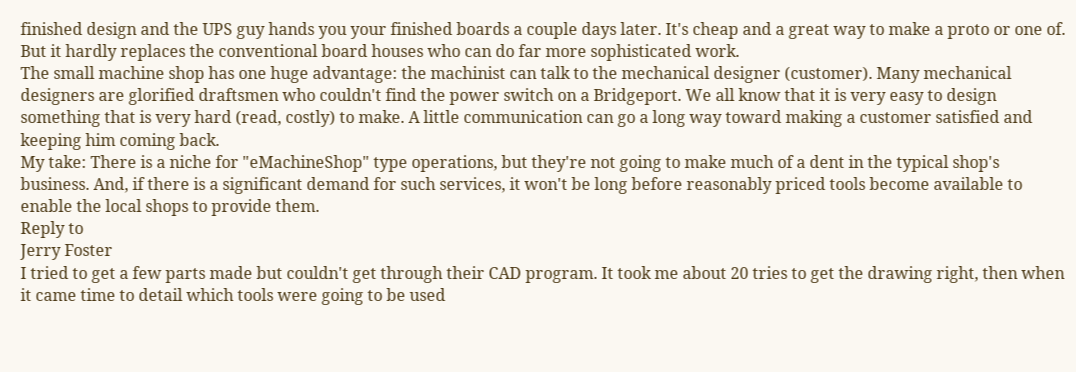finished design and the UPS guy hands you your finished boards a couple days later. It's cheap and a great way to make a proto or one of. But it hardly replaces the conventional board houses who can do far more sophisticated work.
The small machine shop has one huge advantage: the machinist can talk to the mechanical designer (customer). Many mechanical designers are glorified draftsmen who couldn't find the power switch on a Bridgeport. We all know that it is very easy to design something that is very hard (read, costly) to make. A little communication can go a long way toward making a customer satisfied and keeping him coming back.
My take: There is a niche for "eMachineShop" type operations, but they're not going to make much of a dent in the typical shop's business. And, if there is a significant demand for such services, it won't be long before reasonably priced tools become available to enable the local shops to provide them.
Reply to
Jerry Foster
I tried to get a few parts made but couldn't get through their CAD program. It took me about 20 tries to get the drawing right, then when it came time to detail which tools were going to be used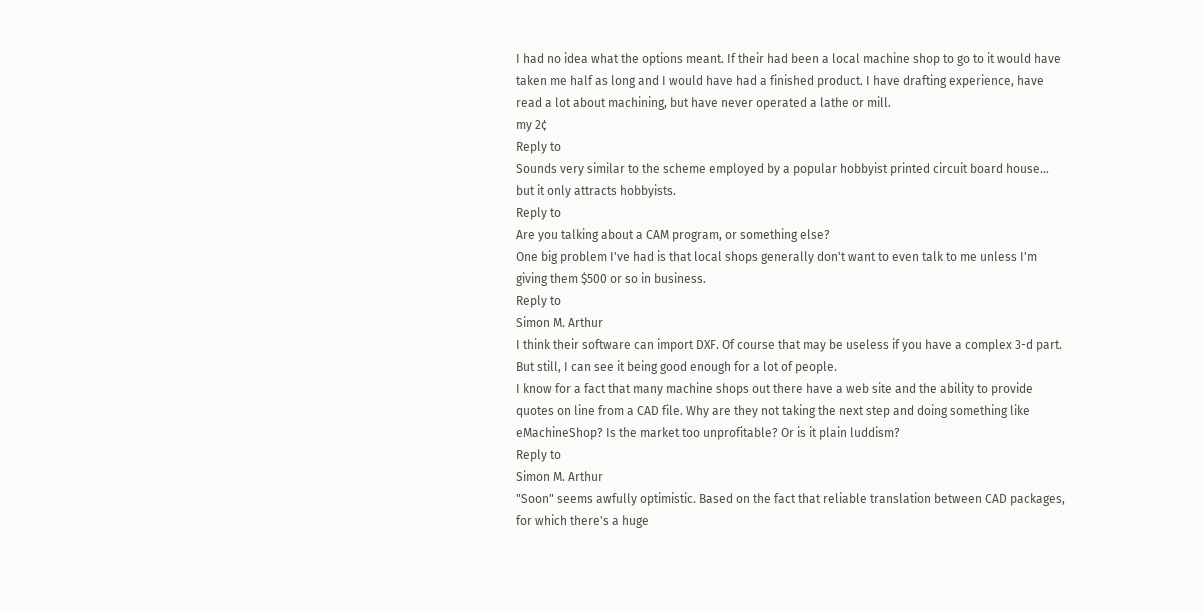I had no idea what the options meant. If their had been a local machine shop to go to it would have taken me half as long and I would have had a finished product. I have drafting experience, have read a lot about machining, but have never operated a lathe or mill.
my 2¢
Reply to
Sounds very similar to the scheme employed by a popular hobbyist printed circuit board house... but it only attracts hobbyists.
Reply to
Are you talking about a CAM program, or something else?
One big problem I've had is that local shops generally don't want to even talk to me unless I'm giving them $500 or so in business.
Reply to
Simon M. Arthur
I think their software can import DXF. Of course that may be useless if you have a complex 3-d part. But still, I can see it being good enough for a lot of people.
I know for a fact that many machine shops out there have a web site and the ability to provide quotes on line from a CAD file. Why are they not taking the next step and doing something like eMachineShop? Is the market too unprofitable? Or is it plain luddism?
Reply to
Simon M. Arthur
"Soon" seems awfully optimistic. Based on the fact that reliable translation between CAD packages, for which there's a huge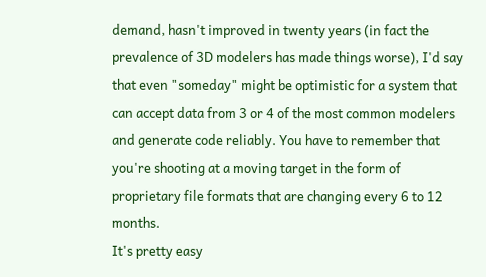demand, hasn't improved in twenty years (in fact the prevalence of 3D modelers has made things worse), I'd say that even "someday" might be optimistic for a system that can accept data from 3 or 4 of the most common modelers and generate code reliably. You have to remember that you're shooting at a moving target in the form of proprietary file formats that are changing every 6 to 12 months.
It's pretty easy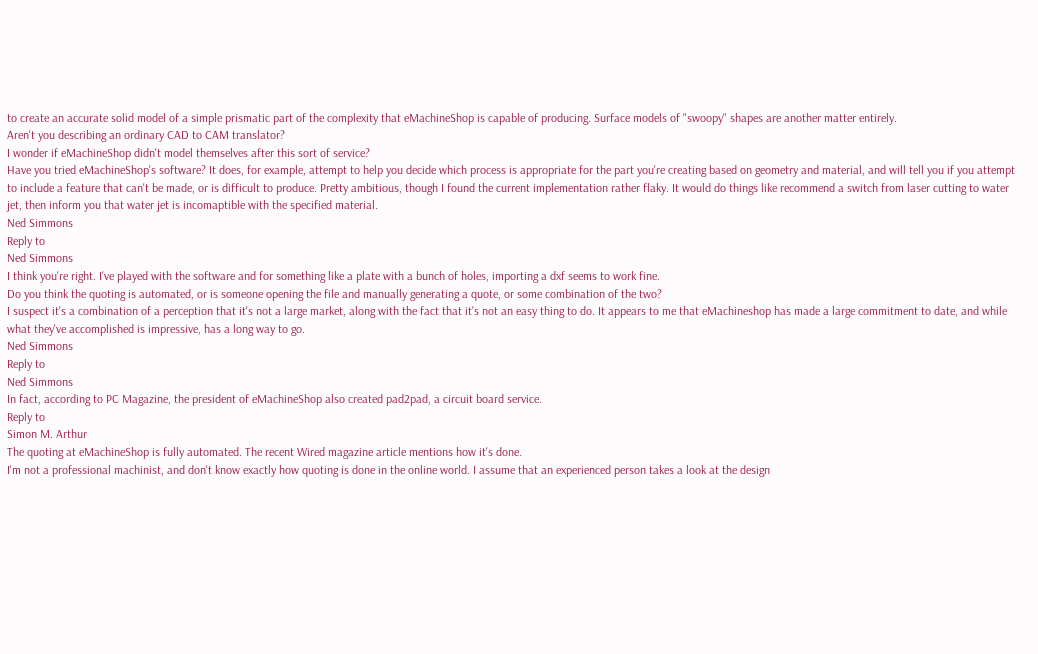to create an accurate solid model of a simple prismatic part of the complexity that eMachineShop is capable of producing. Surface models of "swoopy" shapes are another matter entirely.
Aren't you describing an ordinary CAD to CAM translator?
I wonder if eMachineShop didn't model themselves after this sort of service?
Have you tried eMachineShop's software? It does, for example, attempt to help you decide which process is appropriate for the part you're creating based on geometry and material, and will tell you if you attempt to include a feature that can't be made, or is difficult to produce. Pretty ambitious, though I found the current implementation rather flaky. It would do things like recommend a switch from laser cutting to water jet, then inform you that water jet is incomaptible with the specified material.
Ned Simmons
Reply to
Ned Simmons
I think you're right. I've played with the software and for something like a plate with a bunch of holes, importing a dxf seems to work fine.
Do you think the quoting is automated, or is someone opening the file and manually generating a quote, or some combination of the two?
I suspect it's a combination of a perception that it's not a large market, along with the fact that it's not an easy thing to do. It appears to me that eMachineshop has made a large commitment to date, and while what they've accomplished is impressive, has a long way to go.
Ned Simmons
Reply to
Ned Simmons
In fact, according to PC Magazine, the president of eMachineShop also created pad2pad, a circuit board service.
Reply to
Simon M. Arthur
The quoting at eMachineShop is fully automated. The recent Wired magazine article mentions how it's done.
I'm not a professional machinist, and don't know exactly how quoting is done in the online world. I assume that an experienced person takes a look at the design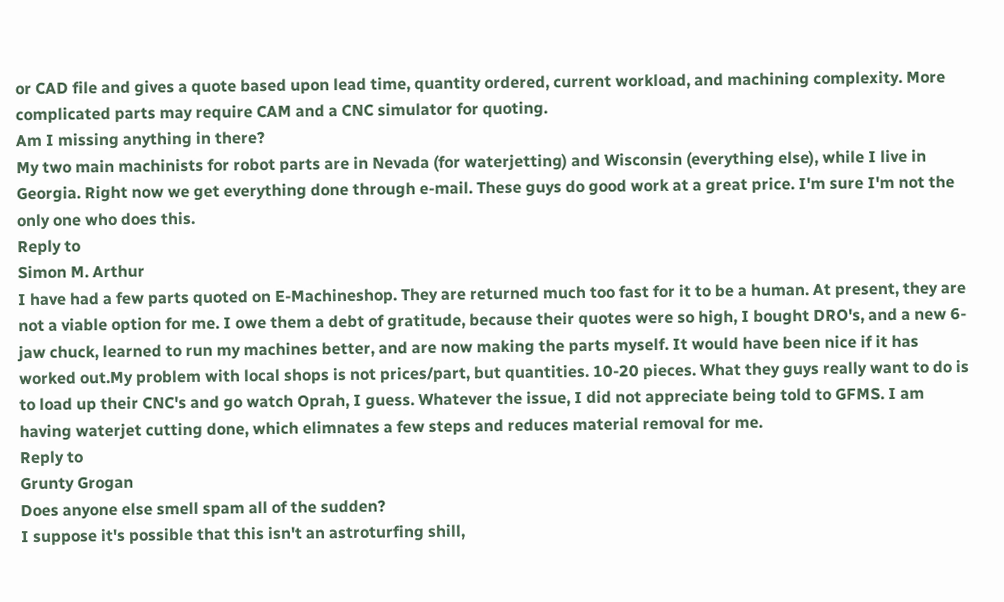or CAD file and gives a quote based upon lead time, quantity ordered, current workload, and machining complexity. More complicated parts may require CAM and a CNC simulator for quoting.
Am I missing anything in there?
My two main machinists for robot parts are in Nevada (for waterjetting) and Wisconsin (everything else), while I live in Georgia. Right now we get everything done through e-mail. These guys do good work at a great price. I'm sure I'm not the only one who does this.
Reply to
Simon M. Arthur
I have had a few parts quoted on E-Machineshop. They are returned much too fast for it to be a human. At present, they are not a viable option for me. I owe them a debt of gratitude, because their quotes were so high, I bought DRO's, and a new 6-jaw chuck, learned to run my machines better, and are now making the parts myself. It would have been nice if it has worked out.My problem with local shops is not prices/part, but quantities. 10-20 pieces. What they guys really want to do is to load up their CNC's and go watch Oprah, I guess. Whatever the issue, I did not appreciate being told to GFMS. I am having waterjet cutting done, which elimnates a few steps and reduces material removal for me.
Reply to
Grunty Grogan
Does anyone else smell spam all of the sudden?
I suppose it's possible that this isn't an astroturfing shill,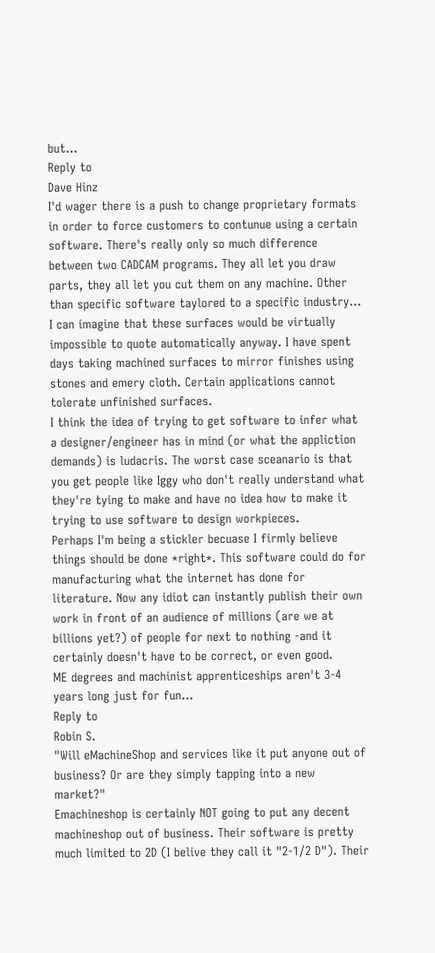but...
Reply to
Dave Hinz
I'd wager there is a push to change proprietary formats in order to force customers to contunue using a certain software. There's really only so much difference between two CADCAM programs. They all let you draw parts, they all let you cut them on any machine. Other than specific software taylored to a specific industry...
I can imagine that these surfaces would be virtually impossible to quote automatically anyway. I have spent days taking machined surfaces to mirror finishes using stones and emery cloth. Certain applications cannot tolerate unfinished surfaces.
I think the idea of trying to get software to infer what a designer/engineer has in mind (or what the appliction demands) is ludacris. The worst case sceanario is that you get people like Iggy who don't really understand what they're tying to make and have no idea how to make it trying to use software to design workpieces.
Perhaps I'm being a stickler becuase I firmly believe things should be done *right*. This software could do for manufacturing what the internet has done for literature. Now any idiot can instantly publish their own work in front of an audience of millions (are we at billions yet?) of people for next to nothing -and it certainly doesn't have to be correct, or even good.
ME degrees and machinist apprenticeships aren't 3-4 years long just for fun...
Reply to
Robin S.
"Will eMachineShop and services like it put anyone out of business? Or are they simply tapping into a new market?"
Emachineshop is certainly NOT going to put any decent machineshop out of business. Their software is pretty much limited to 2D (I belive they call it "2-1/2 D"). Their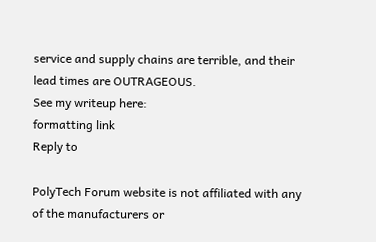service and supply chains are terrible, and their lead times are OUTRAGEOUS.
See my writeup here:
formatting link
Reply to

PolyTech Forum website is not affiliated with any of the manufacturers or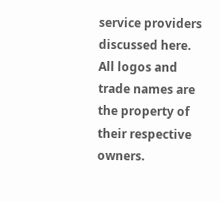service providers discussed here. All logos and trade names are the property of their respective owners.